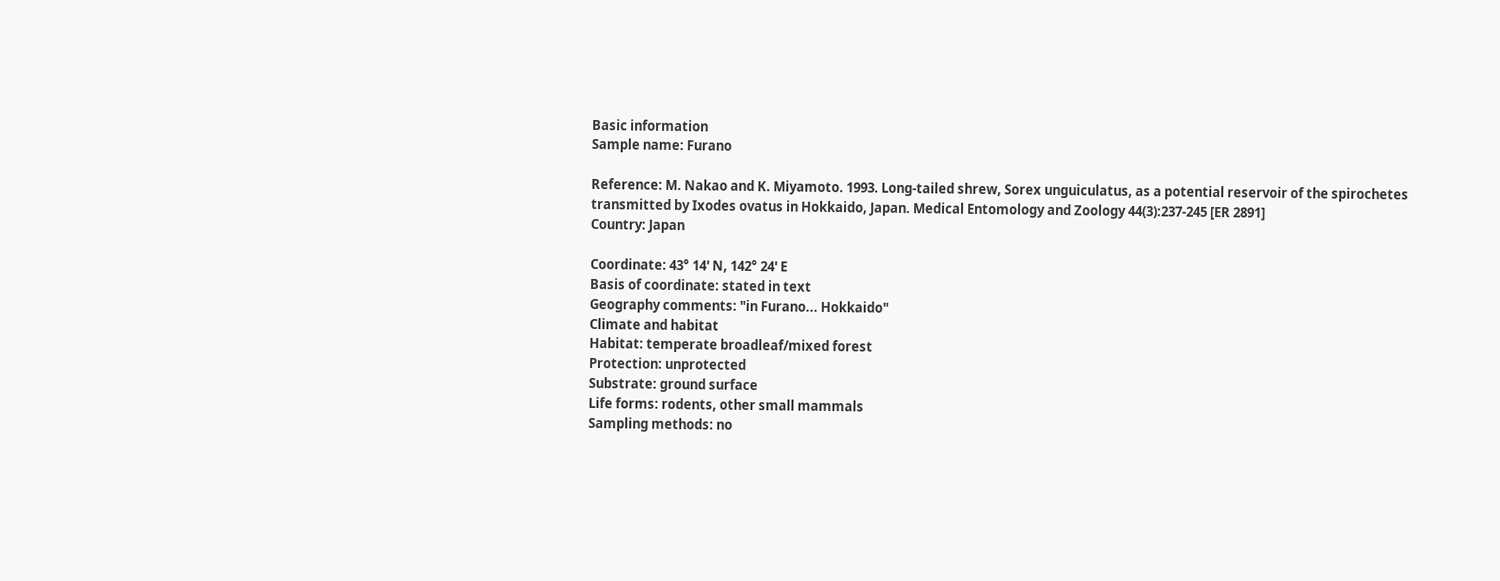Basic information
Sample name: Furano

Reference: M. Nakao and K. Miyamoto. 1993. Long-tailed shrew, Sorex unguiculatus, as a potential reservoir of the spirochetes transmitted by Ixodes ovatus in Hokkaido, Japan. Medical Entomology and Zoology 44(3):237-245 [ER 2891]
Country: Japan

Coordinate: 43° 14' N, 142° 24' E
Basis of coordinate: stated in text
Geography comments: "in Furano... Hokkaido"
Climate and habitat
Habitat: temperate broadleaf/mixed forest
Protection: unprotected
Substrate: ground surface
Life forms: rodents, other small mammals
Sampling methods: no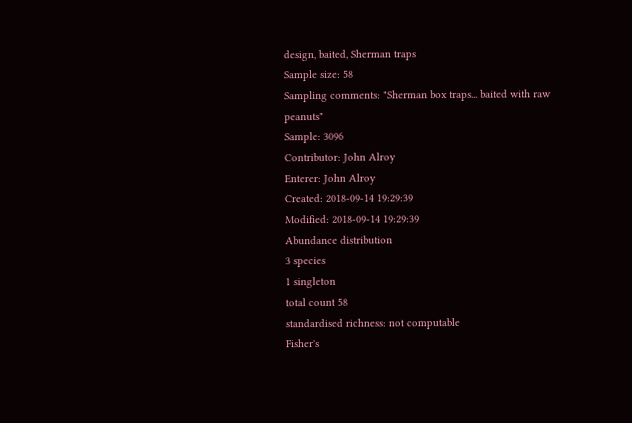design, baited, Sherman traps
Sample size: 58
Sampling comments: "Sherman box traps... baited with raw peanuts"
Sample: 3096
Contributor: John Alroy
Enterer: John Alroy
Created: 2018-09-14 19:29:39
Modified: 2018-09-14 19:29:39
Abundance distribution
3 species
1 singleton
total count 58
standardised richness: not computable
Fisher's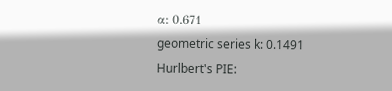α: 0.671
geometric series k: 0.1491
Hurlbert's PIE: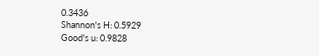0.3436
Shannon's H: 0.5929
Good's u: 0.9828